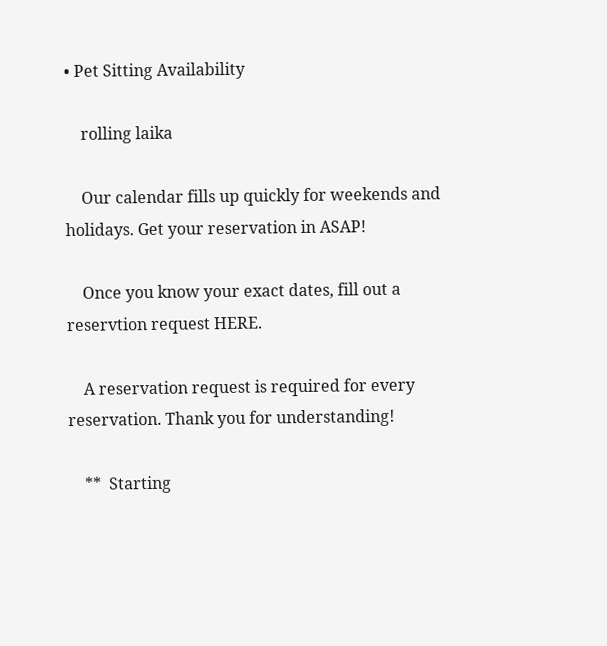• Pet Sitting Availability

    rolling laika

    Our calendar fills up quickly for weekends and holidays. Get your reservation in ASAP!

    Once you know your exact dates, fill out a reservtion request HERE.

    A reservation request is required for every reservation. Thank you for understanding!

    **  Starting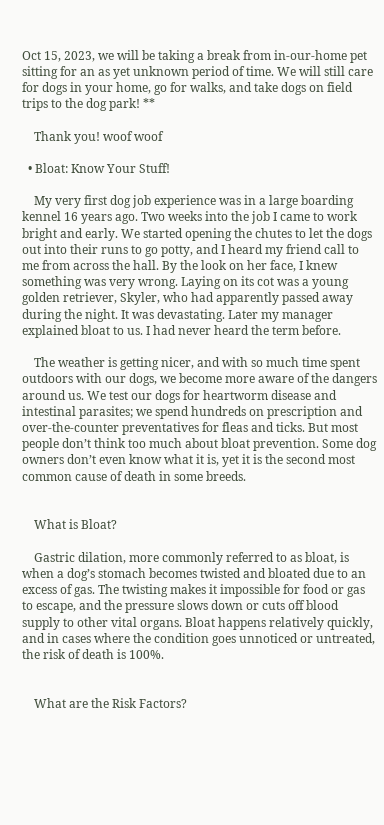Oct 15, 2023, we will be taking a break from in-our-home pet sitting for an as yet unknown period of time. We will still care for dogs in your home, go for walks, and take dogs on field trips to the dog park! **

    Thank you! woof woof

  • Bloat: Know Your Stuff!

    My very first dog job experience was in a large boarding kennel 16 years ago. Two weeks into the job I came to work bright and early. We started opening the chutes to let the dogs out into their runs to go potty, and I heard my friend call to me from across the hall. By the look on her face, I knew something was very wrong. Laying on its cot was a young golden retriever, Skyler, who had apparently passed away during the night. It was devastating. Later my manager explained bloat to us. I had never heard the term before.

    The weather is getting nicer, and with so much time spent outdoors with our dogs, we become more aware of the dangers around us. We test our dogs for heartworm disease and intestinal parasites; we spend hundreds on prescription and over-the-counter preventatives for fleas and ticks. But most people don’t think too much about bloat prevention. Some dog owners don’t even know what it is, yet it is the second most common cause of death in some breeds.


    What is Bloat?

    Gastric dilation, more commonly referred to as bloat, is when a dog’s stomach becomes twisted and bloated due to an excess of gas. The twisting makes it impossible for food or gas to escape, and the pressure slows down or cuts off blood supply to other vital organs. Bloat happens relatively quickly, and in cases where the condition goes unnoticed or untreated, the risk of death is 100%.


    What are the Risk Factors?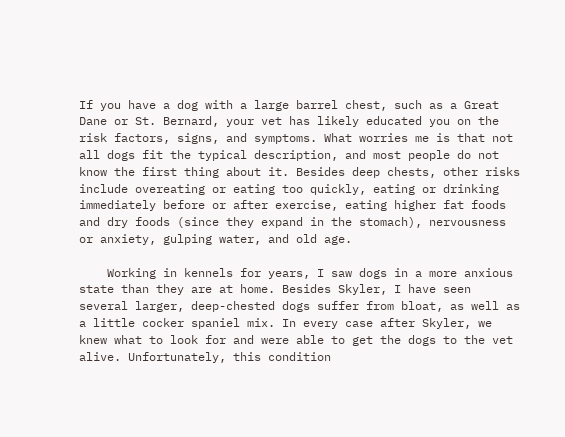If you have a dog with a large barrel chest, such as a Great Dane or St. Bernard, your vet has likely educated you on the risk factors, signs, and symptoms. What worries me is that not all dogs fit the typical description, and most people do not know the first thing about it. Besides deep chests, other risks include overeating or eating too quickly, eating or drinking immediately before or after exercise, eating higher fat foods and dry foods (since they expand in the stomach), nervousness or anxiety, gulping water, and old age.

    Working in kennels for years, I saw dogs in a more anxious state than they are at home. Besides Skyler, I have seen several larger, deep-chested dogs suffer from bloat, as well as a little cocker spaniel mix. In every case after Skyler, we knew what to look for and were able to get the dogs to the vet alive. Unfortunately, this condition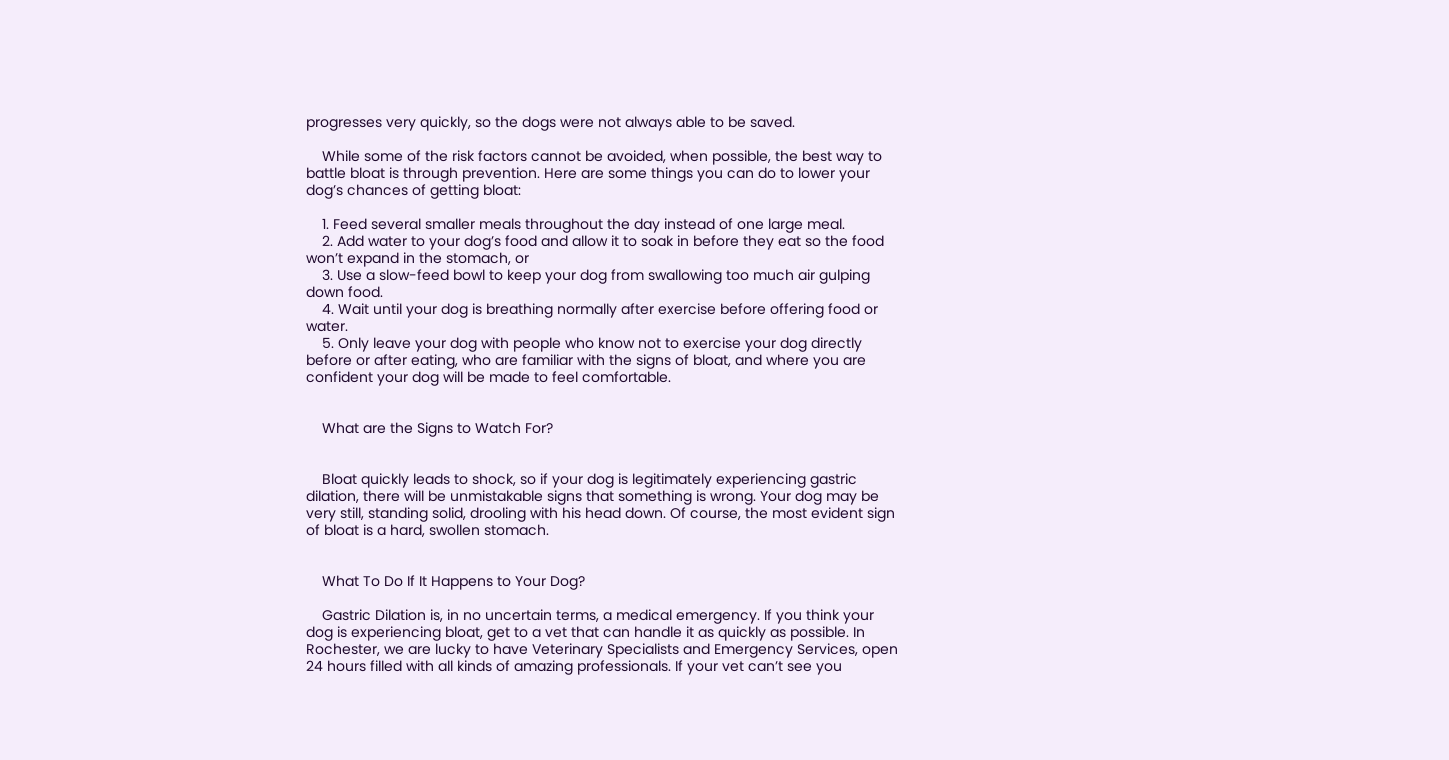progresses very quickly, so the dogs were not always able to be saved.

    While some of the risk factors cannot be avoided, when possible, the best way to battle bloat is through prevention. Here are some things you can do to lower your dog’s chances of getting bloat:

    1. Feed several smaller meals throughout the day instead of one large meal.
    2. Add water to your dog’s food and allow it to soak in before they eat so the food won’t expand in the stomach, or
    3. Use a slow-feed bowl to keep your dog from swallowing too much air gulping down food.
    4. Wait until your dog is breathing normally after exercise before offering food or water.
    5. Only leave your dog with people who know not to exercise your dog directly before or after eating, who are familiar with the signs of bloat, and where you are confident your dog will be made to feel comfortable.


    What are the Signs to Watch For?


    Bloat quickly leads to shock, so if your dog is legitimately experiencing gastric dilation, there will be unmistakable signs that something is wrong. Your dog may be very still, standing solid, drooling with his head down. Of course, the most evident sign of bloat is a hard, swollen stomach.


    What To Do If It Happens to Your Dog?

    Gastric Dilation is, in no uncertain terms, a medical emergency. If you think your dog is experiencing bloat, get to a vet that can handle it as quickly as possible. In Rochester, we are lucky to have Veterinary Specialists and Emergency Services, open 24 hours filled with all kinds of amazing professionals. If your vet can’t see you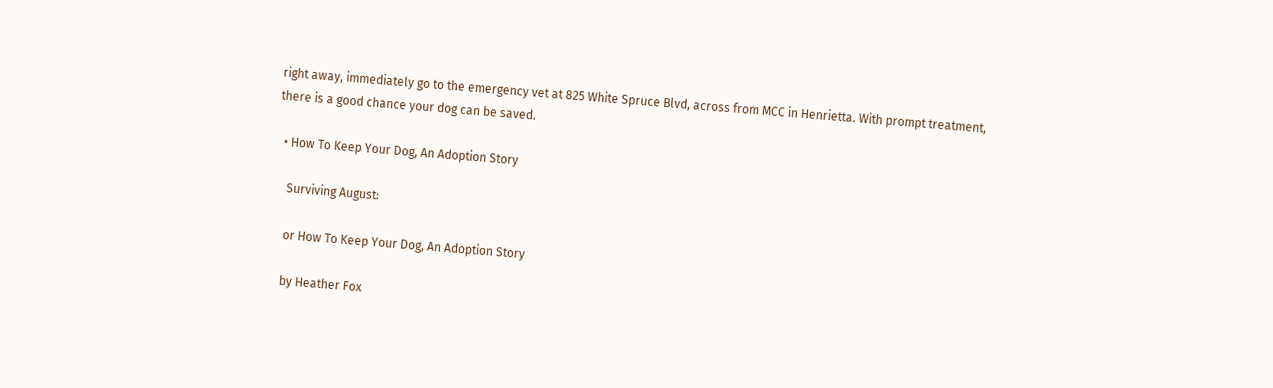right away, immediately go to the emergency vet at 825 White Spruce Blvd, across from MCC in Henrietta. With prompt treatment, there is a good chance your dog can be saved.

  • How To Keep Your Dog, An Adoption Story

    Surviving August:

    or How To Keep Your Dog, An Adoption Story

    by Heather Fox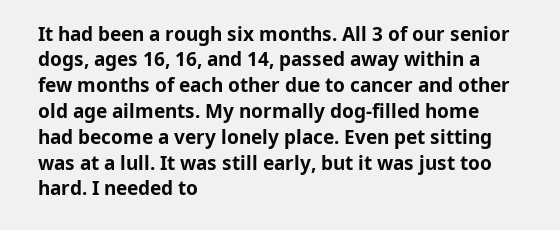It had been a rough six months. All 3 of our senior dogs, ages 16, 16, and 14, passed away within a few months of each other due to cancer and other old age ailments. My normally dog-filled home had become a very lonely place. Even pet sitting was at a lull. It was still early, but it was just too hard. I needed to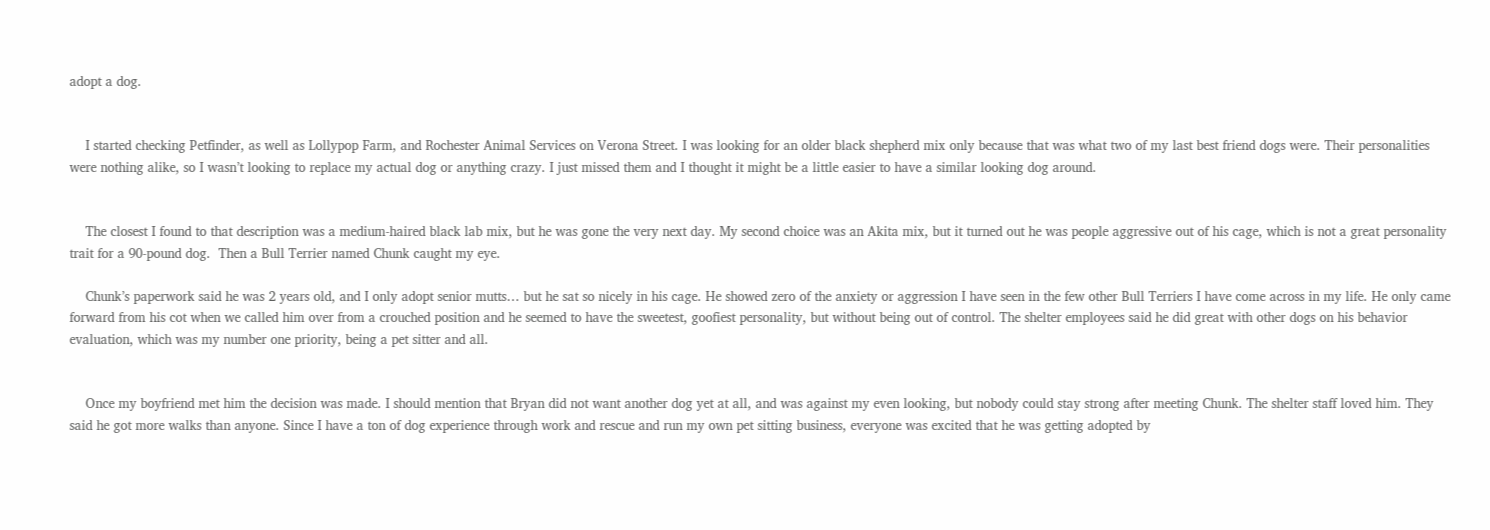adopt a dog.


    I started checking Petfinder, as well as Lollypop Farm, and Rochester Animal Services on Verona Street. I was looking for an older black shepherd mix only because that was what two of my last best friend dogs were. Their personalities were nothing alike, so I wasn’t looking to replace my actual dog or anything crazy. I just missed them and I thought it might be a little easier to have a similar looking dog around.


    The closest I found to that description was a medium-haired black lab mix, but he was gone the very next day. My second choice was an Akita mix, but it turned out he was people aggressive out of his cage, which is not a great personality trait for a 90-pound dog.  Then a Bull Terrier named Chunk caught my eye.

    Chunk’s paperwork said he was 2 years old, and I only adopt senior mutts… but he sat so nicely in his cage. He showed zero of the anxiety or aggression I have seen in the few other Bull Terriers I have come across in my life. He only came forward from his cot when we called him over from a crouched position and he seemed to have the sweetest, goofiest personality, but without being out of control. The shelter employees said he did great with other dogs on his behavior evaluation, which was my number one priority, being a pet sitter and all.


    Once my boyfriend met him the decision was made. I should mention that Bryan did not want another dog yet at all, and was against my even looking, but nobody could stay strong after meeting Chunk. The shelter staff loved him. They said he got more walks than anyone. Since I have a ton of dog experience through work and rescue and run my own pet sitting business, everyone was excited that he was getting adopted by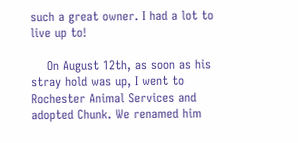such a great owner. I had a lot to live up to!

    On August 12th, as soon as his stray hold was up, I went to Rochester Animal Services and adopted Chunk. We renamed him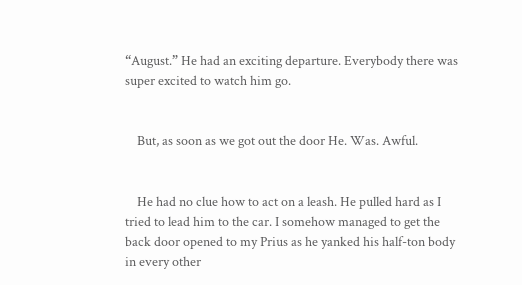“August.” He had an exciting departure. Everybody there was super excited to watch him go.


    But, as soon as we got out the door He. Was. Awful.


    He had no clue how to act on a leash. He pulled hard as I tried to lead him to the car. I somehow managed to get the back door opened to my Prius as he yanked his half-ton body in every other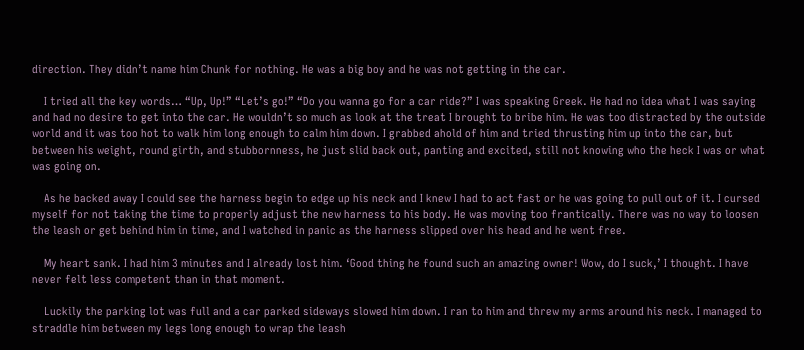direction. They didn’t name him Chunk for nothing. He was a big boy and he was not getting in the car.

    I tried all the key words… “Up, Up!” “Let’s go!” “Do you wanna go for a car ride?” I was speaking Greek. He had no idea what I was saying and had no desire to get into the car. He wouldn’t so much as look at the treat I brought to bribe him. He was too distracted by the outside world and it was too hot to walk him long enough to calm him down. I grabbed ahold of him and tried thrusting him up into the car, but between his weight, round girth, and stubbornness, he just slid back out, panting and excited, still not knowing who the heck I was or what was going on.

    As he backed away I could see the harness begin to edge up his neck and I knew I had to act fast or he was going to pull out of it. I cursed myself for not taking the time to properly adjust the new harness to his body. He was moving too frantically. There was no way to loosen the leash or get behind him in time, and I watched in panic as the harness slipped over his head and he went free.

    My heart sank. I had him 3 minutes and I already lost him. ‘Good thing he found such an amazing owner! Wow, do I suck,’ I thought. I have never felt less competent than in that moment.

    Luckily the parking lot was full and a car parked sideways slowed him down. I ran to him and threw my arms around his neck. I managed to straddle him between my legs long enough to wrap the leash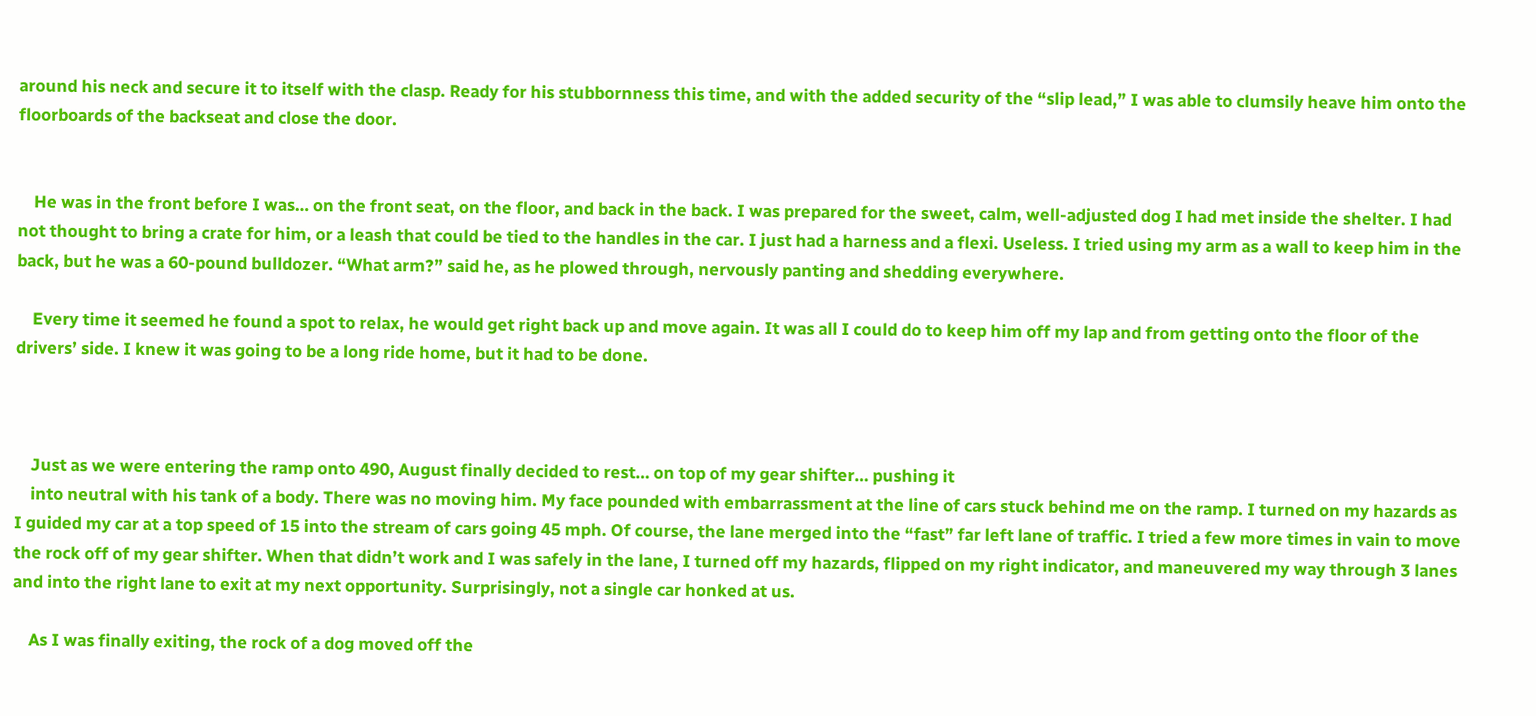around his neck and secure it to itself with the clasp. Ready for his stubbornness this time, and with the added security of the “slip lead,” I was able to clumsily heave him onto the floorboards of the backseat and close the door.


    He was in the front before I was… on the front seat, on the floor, and back in the back. I was prepared for the sweet, calm, well-adjusted dog I had met inside the shelter. I had not thought to bring a crate for him, or a leash that could be tied to the handles in the car. I just had a harness and a flexi. Useless. I tried using my arm as a wall to keep him in the back, but he was a 60-pound bulldozer. “What arm?” said he, as he plowed through, nervously panting and shedding everywhere.

    Every time it seemed he found a spot to relax, he would get right back up and move again. It was all I could do to keep him off my lap and from getting onto the floor of the drivers’ side. I knew it was going to be a long ride home, but it had to be done.



    Just as we were entering the ramp onto 490, August finally decided to rest… on top of my gear shifter… pushing it
    into neutral with his tank of a body. There was no moving him. My face pounded with embarrassment at the line of cars stuck behind me on the ramp. I turned on my hazards as I guided my car at a top speed of 15 into the stream of cars going 45 mph. Of course, the lane merged into the “fast” far left lane of traffic. I tried a few more times in vain to move the rock off of my gear shifter. When that didn’t work and I was safely in the lane, I turned off my hazards, flipped on my right indicator, and maneuvered my way through 3 lanes and into the right lane to exit at my next opportunity. Surprisingly, not a single car honked at us.

    As I was finally exiting, the rock of a dog moved off the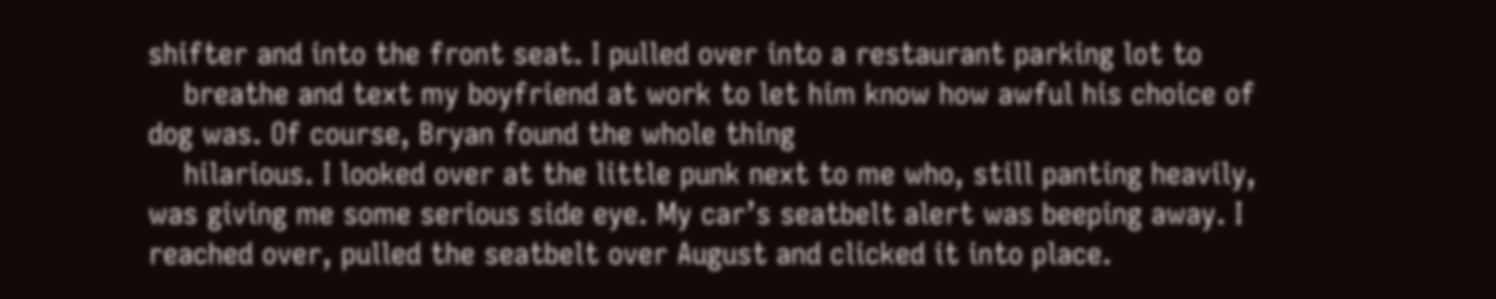shifter and into the front seat. I pulled over into a restaurant parking lot to
    breathe and text my boyfriend at work to let him know how awful his choice of dog was. Of course, Bryan found the whole thing
    hilarious. I looked over at the little punk next to me who, still panting heavily, was giving me some serious side eye. My car’s seatbelt alert was beeping away. I reached over, pulled the seatbelt over August and clicked it into place.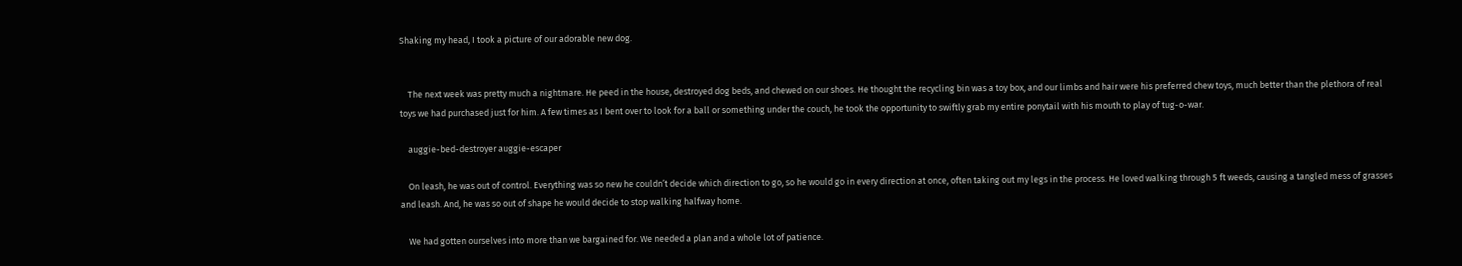Shaking my head, I took a picture of our adorable new dog.


    The next week was pretty much a nightmare. He peed in the house, destroyed dog beds, and chewed on our shoes. He thought the recycling bin was a toy box, and our limbs and hair were his preferred chew toys, much better than the plethora of real toys we had purchased just for him. A few times as I bent over to look for a ball or something under the couch, he took the opportunity to swiftly grab my entire ponytail with his mouth to play of tug-o-war.

    auggie-bed-destroyer auggie-escaper

    On leash, he was out of control. Everything was so new he couldn’t decide which direction to go, so he would go in every direction at once, often taking out my legs in the process. He loved walking through 5 ft weeds, causing a tangled mess of grasses and leash. And, he was so out of shape he would decide to stop walking halfway home.

    We had gotten ourselves into more than we bargained for. We needed a plan and a whole lot of patience.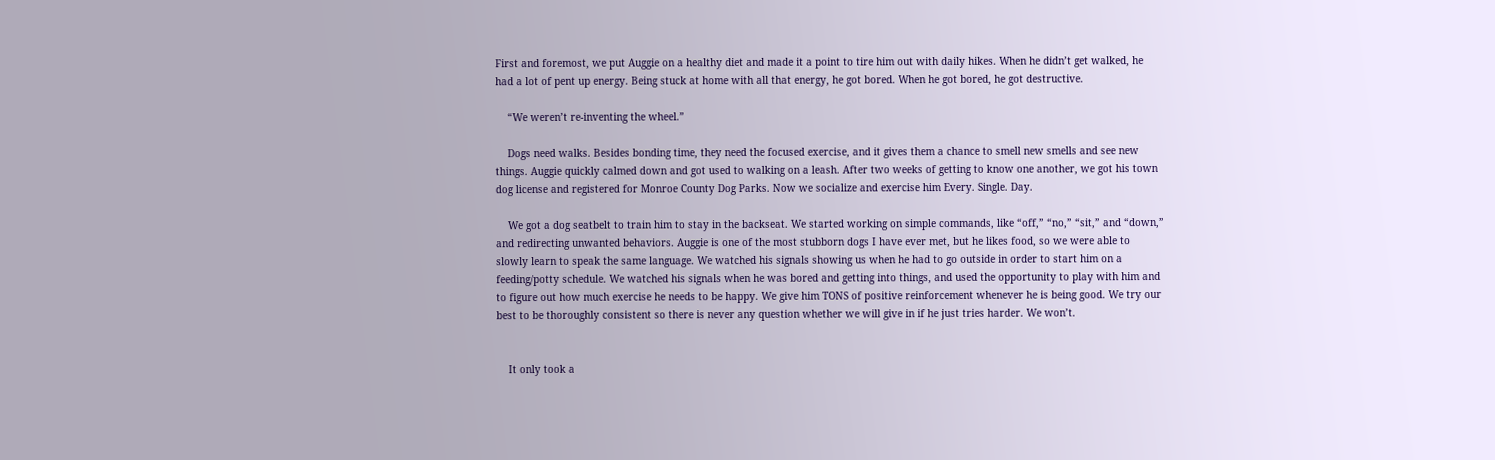First and foremost, we put Auggie on a healthy diet and made it a point to tire him out with daily hikes. When he didn’t get walked, he had a lot of pent up energy. Being stuck at home with all that energy, he got bored. When he got bored, he got destructive.

    “We weren’t re-inventing the wheel.”

    Dogs need walks. Besides bonding time, they need the focused exercise, and it gives them a chance to smell new smells and see new things. Auggie quickly calmed down and got used to walking on a leash. After two weeks of getting to know one another, we got his town dog license and registered for Monroe County Dog Parks. Now we socialize and exercise him Every. Single. Day.

    We got a dog seatbelt to train him to stay in the backseat. We started working on simple commands, like “off,” “no,” “sit,” and “down,” and redirecting unwanted behaviors. Auggie is one of the most stubborn dogs I have ever met, but he likes food, so we were able to slowly learn to speak the same language. We watched his signals showing us when he had to go outside in order to start him on a feeding/potty schedule. We watched his signals when he was bored and getting into things, and used the opportunity to play with him and to figure out how much exercise he needs to be happy. We give him TONS of positive reinforcement whenever he is being good. We try our best to be thoroughly consistent so there is never any question whether we will give in if he just tries harder. We won’t.


    It only took a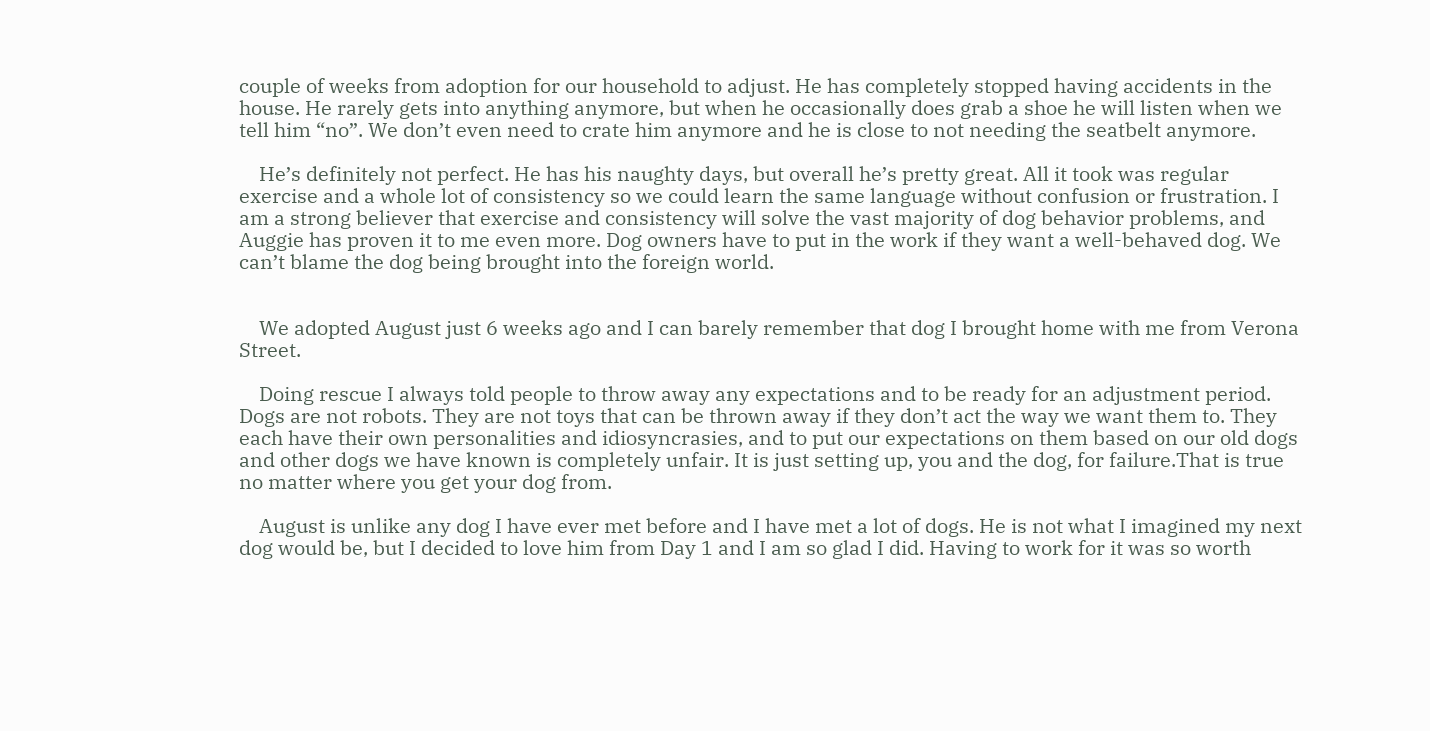couple of weeks from adoption for our household to adjust. He has completely stopped having accidents in the house. He rarely gets into anything anymore, but when he occasionally does grab a shoe he will listen when we tell him “no”. We don’t even need to crate him anymore and he is close to not needing the seatbelt anymore.

    He’s definitely not perfect. He has his naughty days, but overall he’s pretty great. All it took was regular exercise and a whole lot of consistency so we could learn the same language without confusion or frustration. I am a strong believer that exercise and consistency will solve the vast majority of dog behavior problems, and Auggie has proven it to me even more. Dog owners have to put in the work if they want a well-behaved dog. We can’t blame the dog being brought into the foreign world.


    We adopted August just 6 weeks ago and I can barely remember that dog I brought home with me from Verona Street.

    Doing rescue I always told people to throw away any expectations and to be ready for an adjustment period. Dogs are not robots. They are not toys that can be thrown away if they don’t act the way we want them to. They each have their own personalities and idiosyncrasies, and to put our expectations on them based on our old dogs and other dogs we have known is completely unfair. It is just setting up, you and the dog, for failure.That is true no matter where you get your dog from.

    August is unlike any dog I have ever met before and I have met a lot of dogs. He is not what I imagined my next dog would be, but I decided to love him from Day 1 and I am so glad I did. Having to work for it was so worth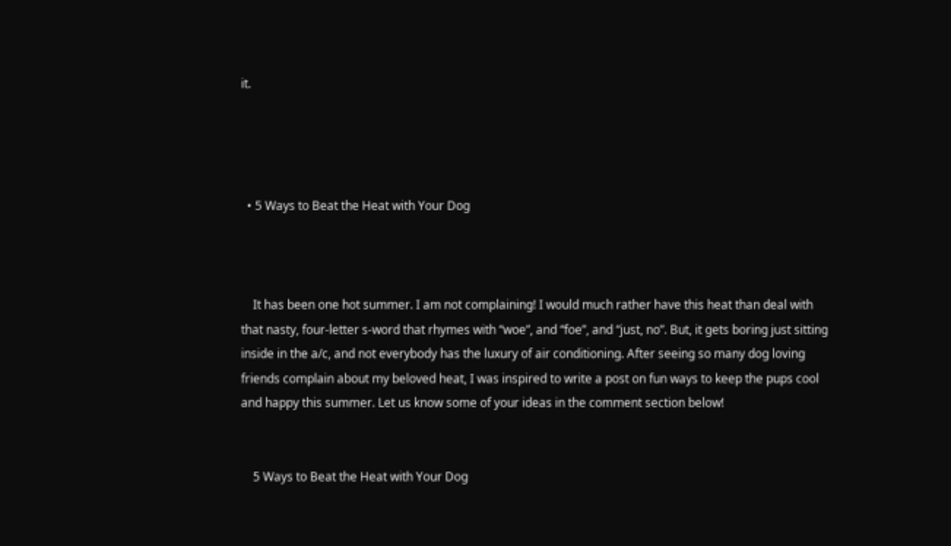it.




  • 5 Ways to Beat the Heat with Your Dog



    It has been one hot summer. I am not complaining! I would much rather have this heat than deal with that nasty, four-letter s-word that rhymes with “woe”, and “foe”, and “just, no”. But, it gets boring just sitting inside in the a/c, and not everybody has the luxury of air conditioning. After seeing so many dog loving friends complain about my beloved heat, I was inspired to write a post on fun ways to keep the pups cool and happy this summer. Let us know some of your ideas in the comment section below!


    5 Ways to Beat the Heat with Your Dog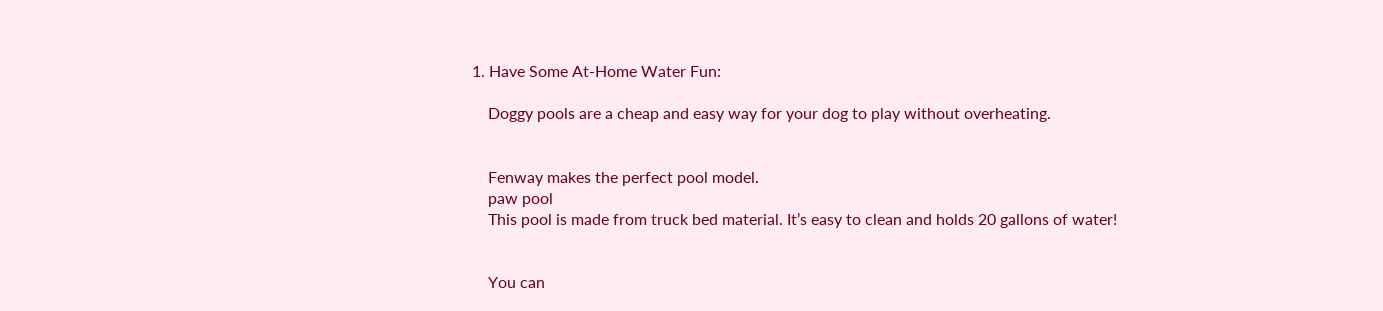1. Have Some At-Home Water Fun:

    Doggy pools are a cheap and easy way for your dog to play without overheating.


    Fenway makes the perfect pool model.
    paw pool
    This pool is made from truck bed material. It’s easy to clean and holds 20 gallons of water!


    You can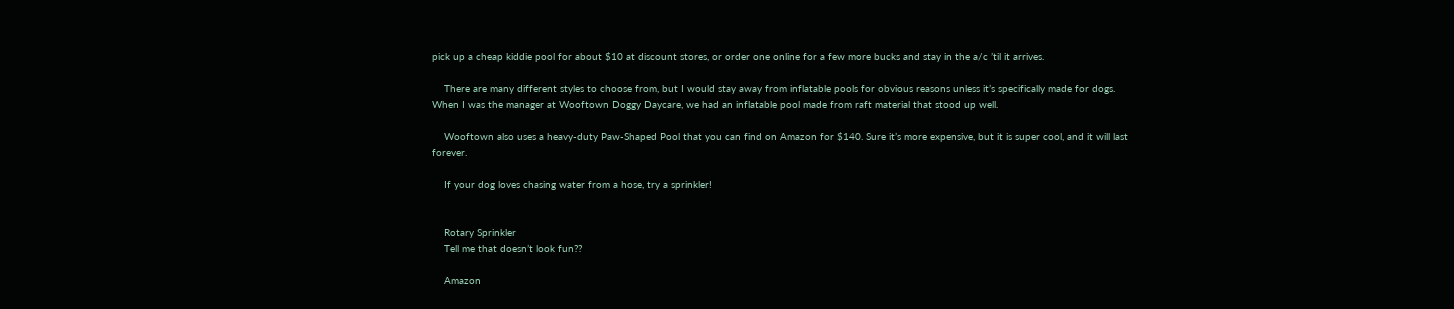pick up a cheap kiddie pool for about $10 at discount stores, or order one online for a few more bucks and stay in the a/c ’til it arrives.

    There are many different styles to choose from, but I would stay away from inflatable pools for obvious reasons unless it’s specifically made for dogs. When I was the manager at Wooftown Doggy Daycare, we had an inflatable pool made from raft material that stood up well.

    Wooftown also uses a heavy-duty Paw-Shaped Pool that you can find on Amazon for $140. Sure it’s more expensive, but it is super cool, and it will last forever.

    If your dog loves chasing water from a hose, try a sprinkler!


    Rotary Sprinkler
    Tell me that doesn’t look fun??

    Amazon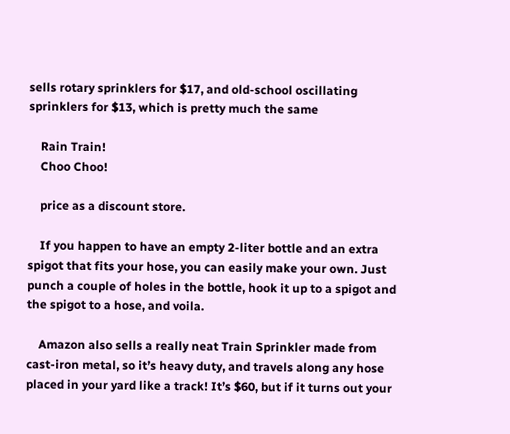sells rotary sprinklers for $17, and old-school oscillating sprinklers for $13, which is pretty much the same

    Rain Train!
    Choo Choo!

    price as a discount store.

    If you happen to have an empty 2-liter bottle and an extra spigot that fits your hose, you can easily make your own. Just punch a couple of holes in the bottle, hook it up to a spigot and the spigot to a hose, and voila.

    Amazon also sells a really neat Train Sprinkler made from cast-iron metal, so it’s heavy duty, and travels along any hose placed in your yard like a track! It’s $60, but if it turns out your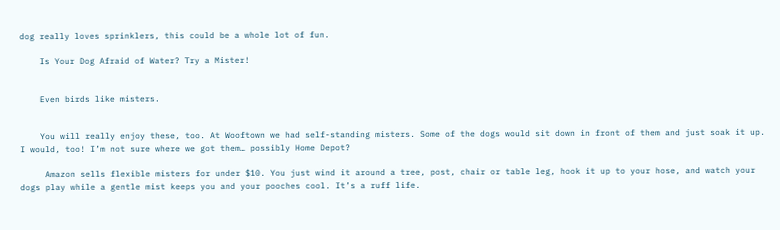dog really loves sprinklers, this could be a whole lot of fun.

    Is Your Dog Afraid of Water? Try a Mister!


    Even birds like misters.


    You will really enjoy these, too. At Wooftown we had self-standing misters. Some of the dogs would sit down in front of them and just soak it up. I would, too! I’m not sure where we got them… possibly Home Depot?

     Amazon sells flexible misters for under $10. You just wind it around a tree, post, chair or table leg, hook it up to your hose, and watch your dogs play while a gentle mist keeps you and your pooches cool. It’s a ruff life.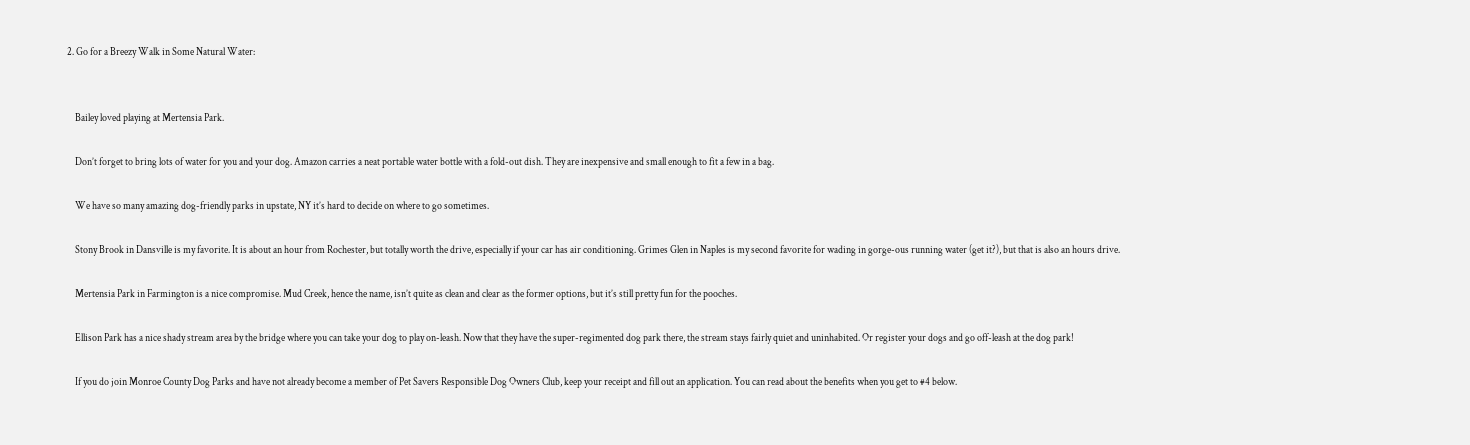2. Go for a Breezy Walk in Some Natural Water:


    Bailey loved playing at Mertensia Park.

    Don’t forget to bring lots of water for you and your dog. Amazon carries a neat portable water bottle with a fold-out dish. They are inexpensive and small enough to fit a few in a bag.

    We have so many amazing dog-friendly parks in upstate, NY it’s hard to decide on where to go sometimes.

    Stony Brook in Dansville is my favorite. It is about an hour from Rochester, but totally worth the drive, especially if your car has air conditioning. Grimes Glen in Naples is my second favorite for wading in gorge-ous running water (get it?), but that is also an hours drive.

    Mertensia Park in Farmington is a nice compromise. Mud Creek, hence the name, isn’t quite as clean and clear as the former options, but it’s still pretty fun for the pooches.

    Ellison Park has a nice shady stream area by the bridge where you can take your dog to play on-leash. Now that they have the super-regimented dog park there, the stream stays fairly quiet and uninhabited. Or register your dogs and go off-leash at the dog park!

    If you do join Monroe County Dog Parks and have not already become a member of Pet Savers Responsible Dog Owners Club, keep your receipt and fill out an application. You can read about the benefits when you get to #4 below.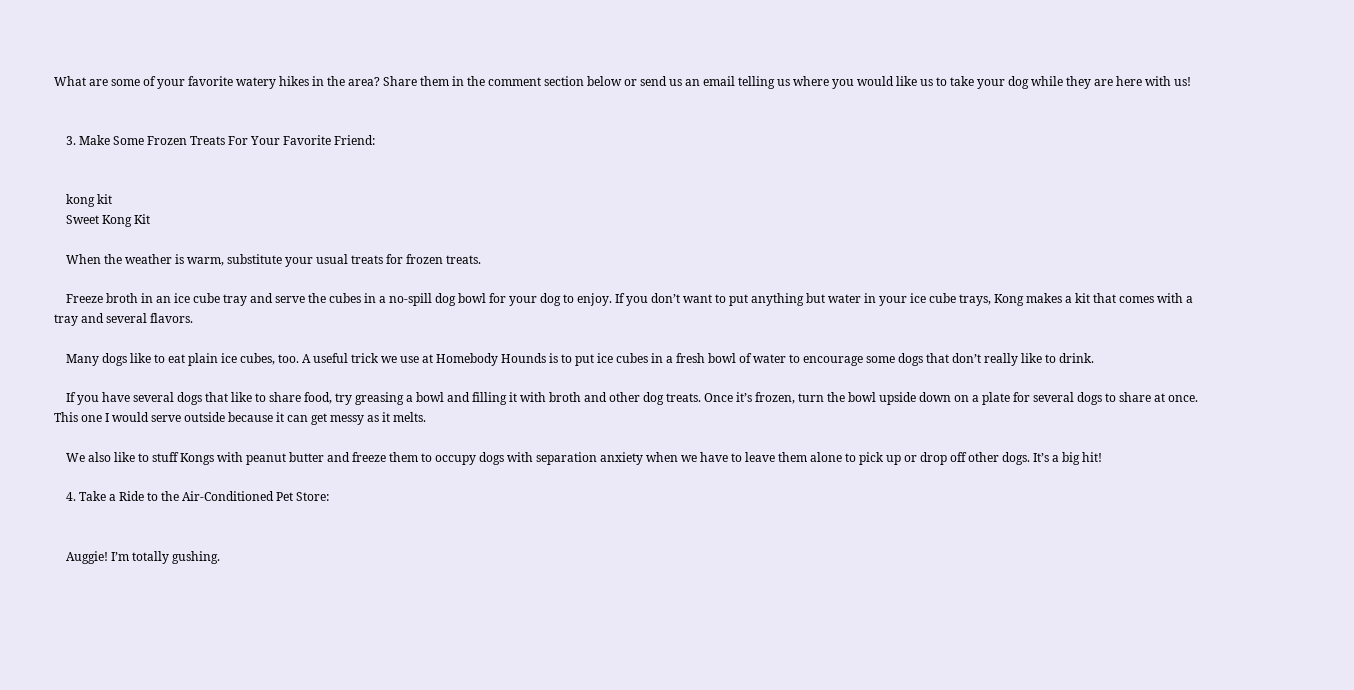What are some of your favorite watery hikes in the area? Share them in the comment section below or send us an email telling us where you would like us to take your dog while they are here with us!


    3. Make Some Frozen Treats For Your Favorite Friend:


    kong kit
    Sweet Kong Kit

    When the weather is warm, substitute your usual treats for frozen treats.

    Freeze broth in an ice cube tray and serve the cubes in a no-spill dog bowl for your dog to enjoy. If you don’t want to put anything but water in your ice cube trays, Kong makes a kit that comes with a tray and several flavors.

    Many dogs like to eat plain ice cubes, too. A useful trick we use at Homebody Hounds is to put ice cubes in a fresh bowl of water to encourage some dogs that don’t really like to drink.

    If you have several dogs that like to share food, try greasing a bowl and filling it with broth and other dog treats. Once it’s frozen, turn the bowl upside down on a plate for several dogs to share at once. This one I would serve outside because it can get messy as it melts.

    We also like to stuff Kongs with peanut butter and freeze them to occupy dogs with separation anxiety when we have to leave them alone to pick up or drop off other dogs. It’s a big hit!

    4. Take a Ride to the Air-Conditioned Pet Store:


    Auggie! I’m totally gushing.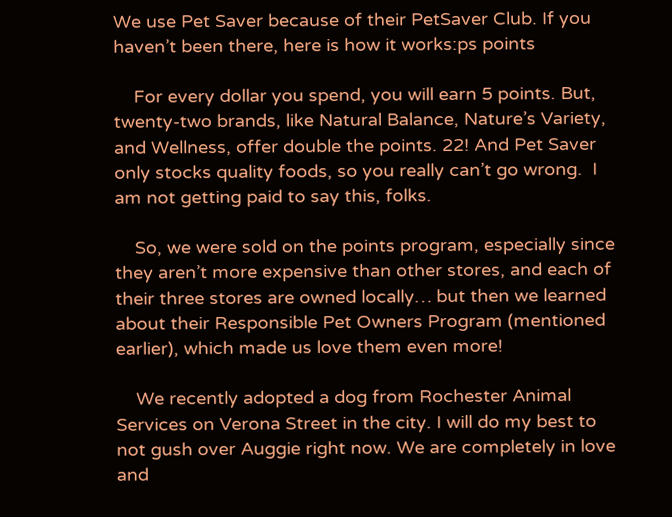We use Pet Saver because of their PetSaver Club. If you haven’t been there, here is how it works:ps points

    For every dollar you spend, you will earn 5 points. But, twenty-two brands, like Natural Balance, Nature’s Variety, and Wellness, offer double the points. 22! And Pet Saver only stocks quality foods, so you really can’t go wrong.  I am not getting paid to say this, folks.

    So, we were sold on the points program, especially since they aren’t more expensive than other stores, and each of their three stores are owned locally… but then we learned about their Responsible Pet Owners Program (mentioned earlier), which made us love them even more!

    We recently adopted a dog from Rochester Animal Services on Verona Street in the city. I will do my best to not gush over Auggie right now. We are completely in love and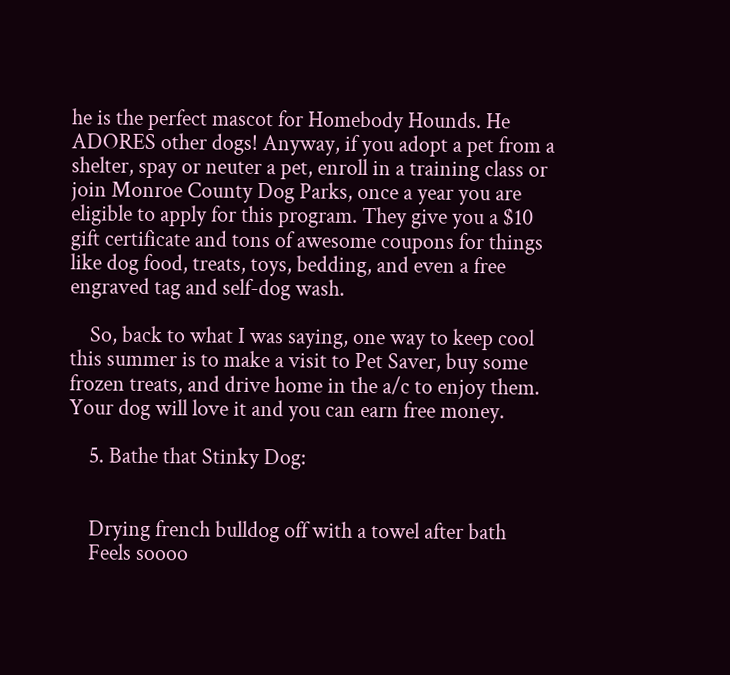he is the perfect mascot for Homebody Hounds. He ADORES other dogs! Anyway, if you adopt a pet from a shelter, spay or neuter a pet, enroll in a training class or join Monroe County Dog Parks, once a year you are eligible to apply for this program. They give you a $10 gift certificate and tons of awesome coupons for things like dog food, treats, toys, bedding, and even a free engraved tag and self-dog wash.

    So, back to what I was saying, one way to keep cool this summer is to make a visit to Pet Saver, buy some frozen treats, and drive home in the a/c to enjoy them. Your dog will love it and you can earn free money.

    5. Bathe that Stinky Dog:


    Drying french bulldog off with a towel after bath
    Feels soooo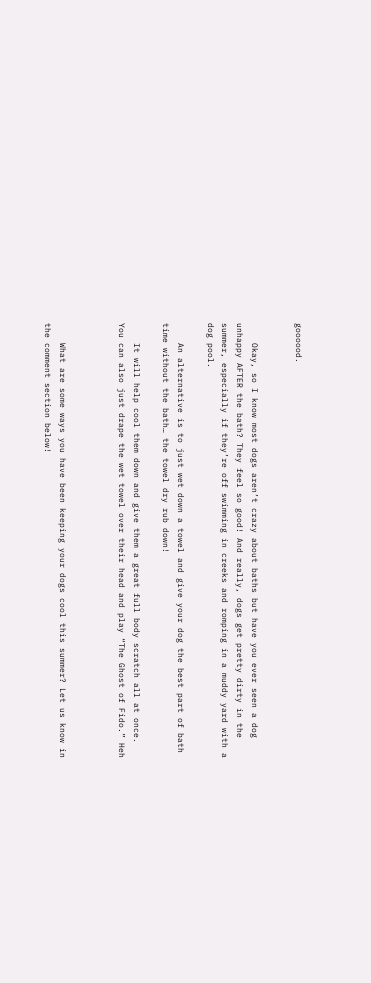goooood.


    Okay, so I know most dogs aren’t crazy about baths but have you ever seen a dog unhappy AFTER the bath? They feel so good! And really, dogs get pretty dirty in the summer, especially if they’re off swimming in creeks and romping in a muddy yard with a dog pool.

    An alternative is to just wet down a towel and give your dog the best part of bath time without the bath… the towel dry rub down!

    It will help cool them down and give them a great full body scratch all at once. You can also just drape the wet towel over their head and play “The Ghost of Fido.” Heh



    What are some ways you have been keeping your dogs cool this summer? Let us know in the comment section below!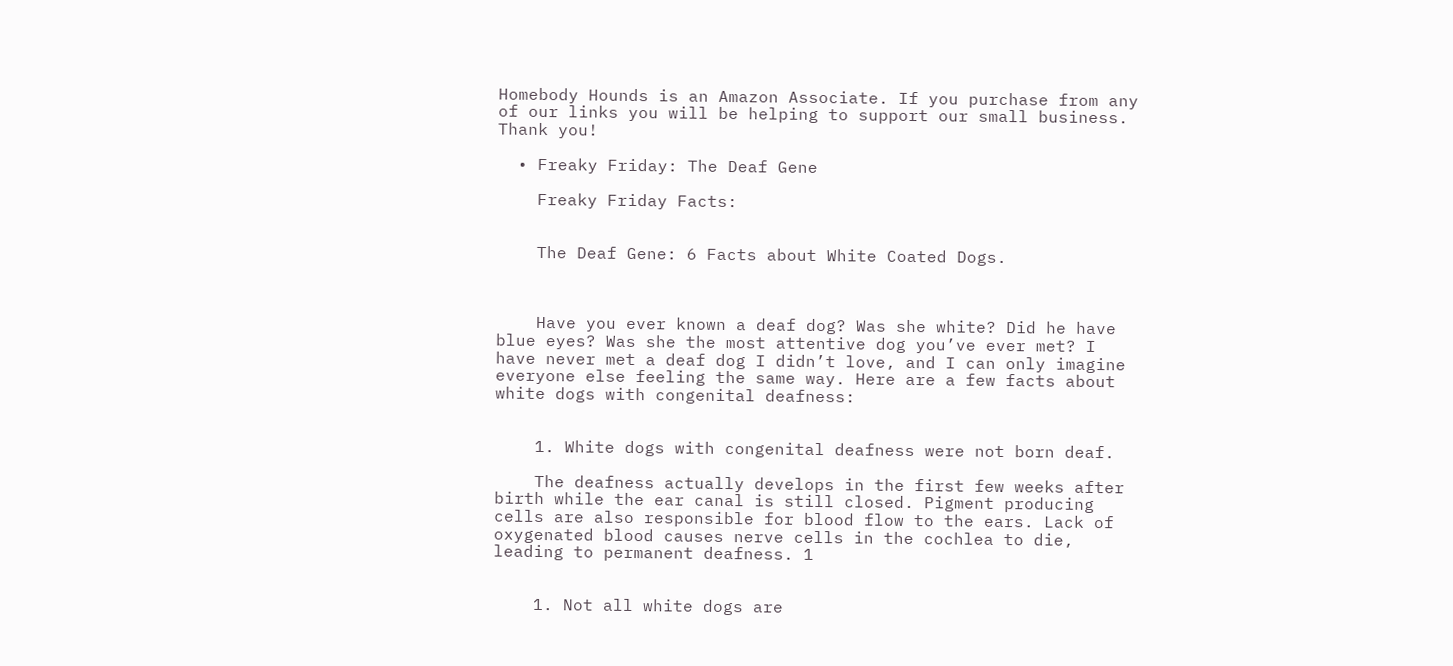Homebody Hounds is an Amazon Associate. If you purchase from any of our links you will be helping to support our small business. Thank you!

  • Freaky Friday: The Deaf Gene

    Freaky Friday Facts:


    The Deaf Gene: 6 Facts about White Coated Dogs.



    Have you ever known a deaf dog? Was she white? Did he have blue eyes? Was she the most attentive dog you’ve ever met? I have never met a deaf dog I didn’t love, and I can only imagine everyone else feeling the same way. Here are a few facts about white dogs with congenital deafness:


    1. White dogs with congenital deafness were not born deaf.

    The deafness actually develops in the first few weeks after birth while the ear canal is still closed. Pigment producing cells are also responsible for blood flow to the ears. Lack of oxygenated blood causes nerve cells in the cochlea to die, leading to permanent deafness. 1


    1. Not all white dogs are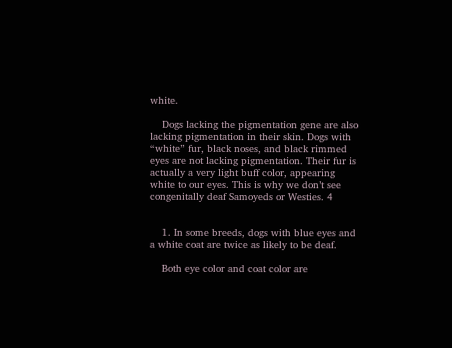white.

    Dogs lacking the pigmentation gene are also lacking pigmentation in their skin. Dogs with “white” fur, black noses, and black rimmed eyes are not lacking pigmentation. Their fur is actually a very light buff color, appearing white to our eyes. This is why we don’t see congenitally deaf Samoyeds or Westies. 4


    1. In some breeds, dogs with blue eyes and a white coat are twice as likely to be deaf.

    Both eye color and coat color are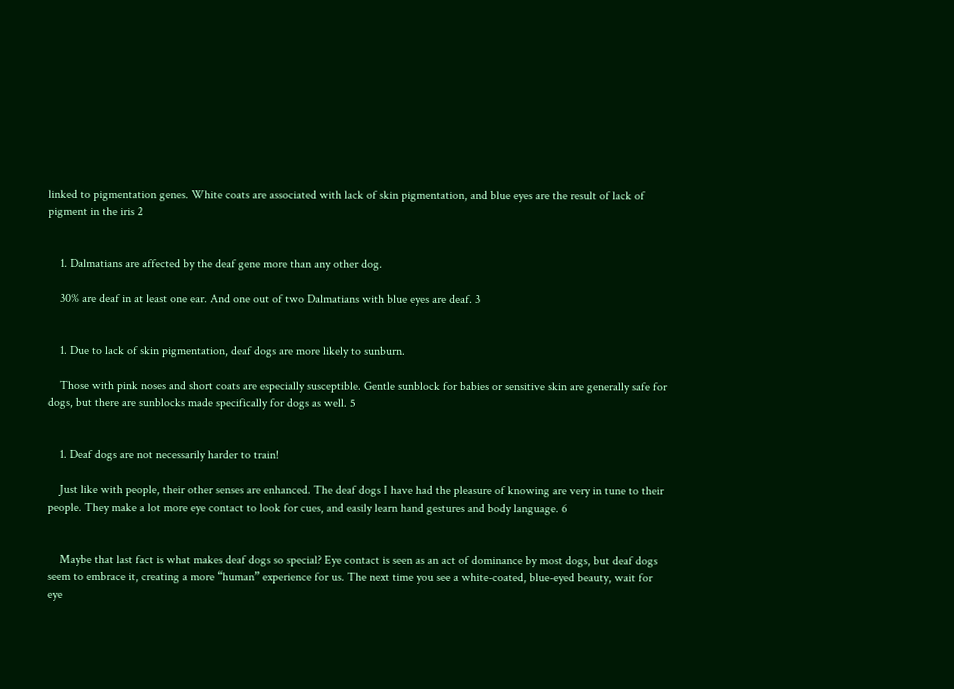linked to pigmentation genes. White coats are associated with lack of skin pigmentation, and blue eyes are the result of lack of pigment in the iris 2


    1. Dalmatians are affected by the deaf gene more than any other dog.

    30% are deaf in at least one ear. And one out of two Dalmatians with blue eyes are deaf. 3


    1. Due to lack of skin pigmentation, deaf dogs are more likely to sunburn.

    Those with pink noses and short coats are especially susceptible. Gentle sunblock for babies or sensitive skin are generally safe for dogs, but there are sunblocks made specifically for dogs as well. 5


    1. Deaf dogs are not necessarily harder to train!

    Just like with people, their other senses are enhanced. The deaf dogs I have had the pleasure of knowing are very in tune to their people. They make a lot more eye contact to look for cues, and easily learn hand gestures and body language. 6


    Maybe that last fact is what makes deaf dogs so special? Eye contact is seen as an act of dominance by most dogs, but deaf dogs seem to embrace it, creating a more “human” experience for us. The next time you see a white-coated, blue-eyed beauty, wait for eye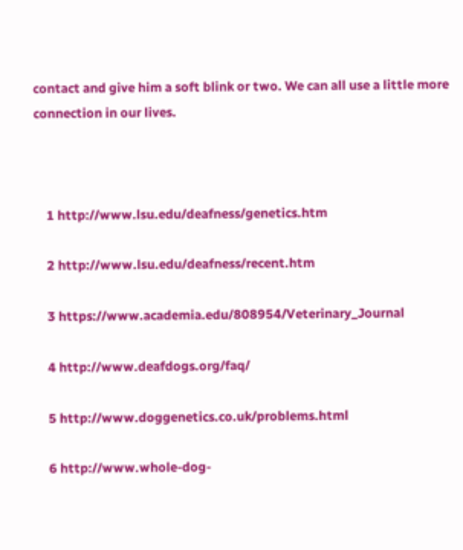contact and give him a soft blink or two. We can all use a little more connection in our lives.



    1 http://www.lsu.edu/deafness/genetics.htm

    2 http://www.lsu.edu/deafness/recent.htm

    3 https://www.academia.edu/808954/Veterinary_Journal

    4 http://www.deafdogs.org/faq/

    5 http://www.doggenetics.co.uk/problems.html

    6 http://www.whole-dog-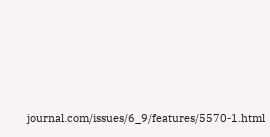journal.com/issues/6_9/features/5570-1.html